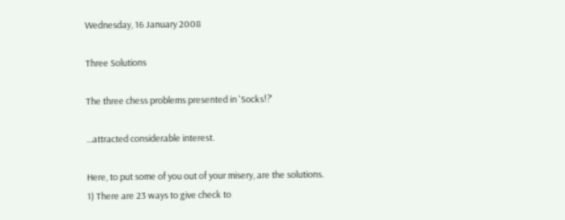Wednesday, 16 January 2008

Three Solutions

The three chess problems presented in 'Socks!?'

...attracted considerable interest.

Here, to put some of you out of your misery, are the solutions.
1) There are 23 ways to give check to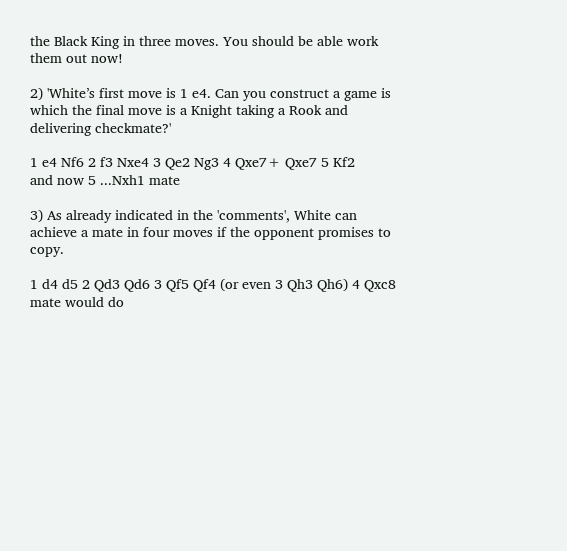the Black King in three moves. You should be able work them out now!

2) 'White’s first move is 1 e4. Can you construct a game is which the final move is a Knight taking a Rook and delivering checkmate?'

1 e4 Nf6 2 f3 Nxe4 3 Qe2 Ng3 4 Qxe7+ Qxe7 5 Kf2
and now 5 ...Nxh1 mate

3) As already indicated in the 'comments', White can achieve a mate in four moves if the opponent promises to copy.

1 d4 d5 2 Qd3 Qd6 3 Qf5 Qf4 (or even 3 Qh3 Qh6) 4 Qxc8 mate would do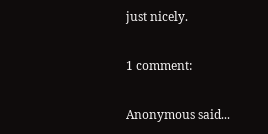just nicely.

1 comment:

Anonymous said...